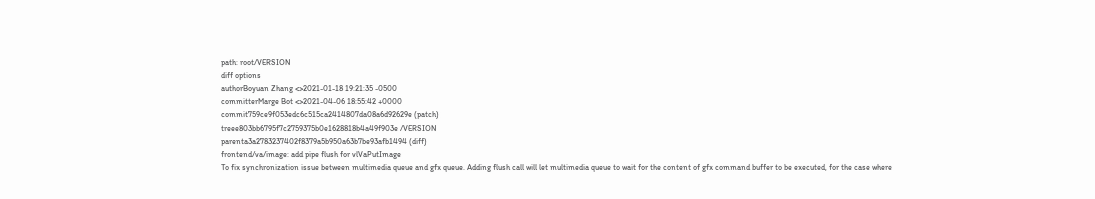path: root/VERSION
diff options
authorBoyuan Zhang <>2021-01-18 19:21:35 -0500
committerMarge Bot <>2021-04-06 18:55:42 +0000
commit759ce9f053edc6c515ca2414807da08a6d92629e (patch)
treee803bb6795f7c2759375b0e1628818b4a49f903e /VERSION
parenta3a2783237402f8379a5b950a63b7be93afb1494 (diff)
frontend/va/image: add pipe flush for vlVaPutImage
To fix synchronization issue between multimedia queue and gfx queue. Adding flush call will let multimedia queue to wait for the content of gfx command buffer to be executed, for the case where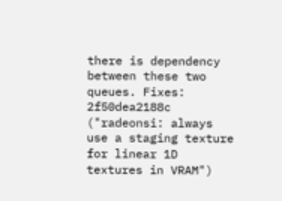there is dependency between these two queues. Fixes: 2f50dea2188c ("radeonsi: always use a staging texture for linear 1D textures in VRAM")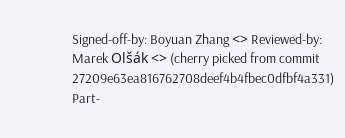Signed-off-by: Boyuan Zhang <> Reviewed-by: Marek Olšák <> (cherry picked from commit 27209e63ea816762708deef4b4fbec0dfbf4a331) Part-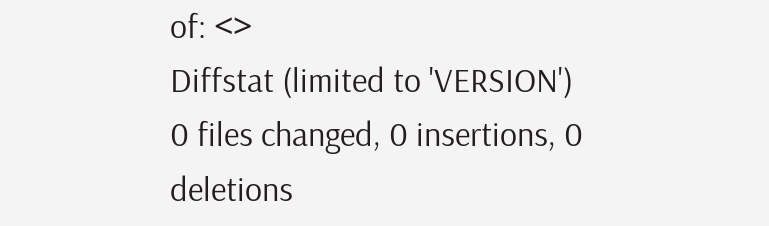of: <>
Diffstat (limited to 'VERSION')
0 files changed, 0 insertions, 0 deletions